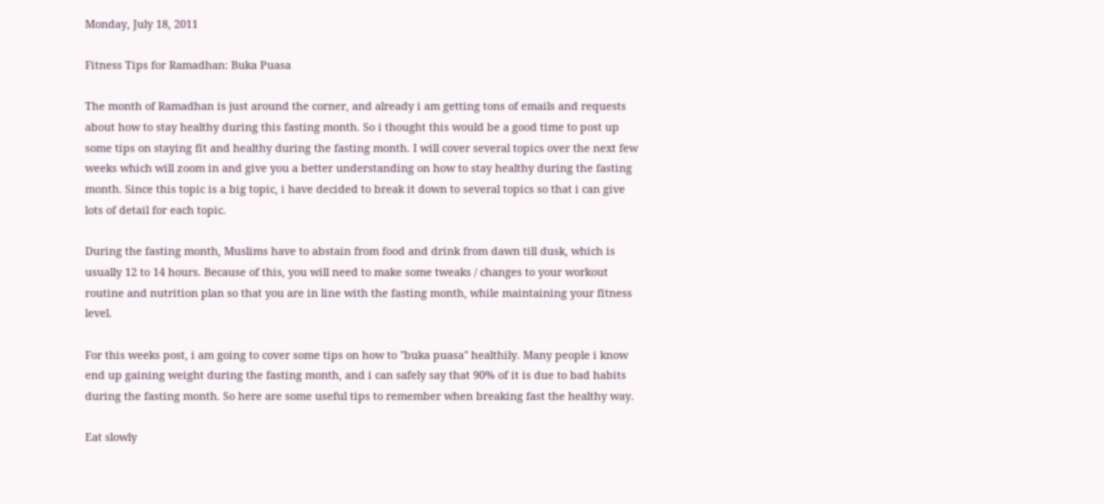Monday, July 18, 2011

Fitness Tips for Ramadhan: Buka Puasa

The month of Ramadhan is just around the corner, and already i am getting tons of emails and requests about how to stay healthy during this fasting month. So i thought this would be a good time to post up some tips on staying fit and healthy during the fasting month. I will cover several topics over the next few weeks which will zoom in and give you a better understanding on how to stay healthy during the fasting month. Since this topic is a big topic, i have decided to break it down to several topics so that i can give lots of detail for each topic.

During the fasting month, Muslims have to abstain from food and drink from dawn till dusk, which is usually 12 to 14 hours. Because of this, you will need to make some tweaks / changes to your workout routine and nutrition plan so that you are in line with the fasting month, while maintaining your fitness level.

For this weeks post, i am going to cover some tips on how to "buka puasa" healthily. Many people i know end up gaining weight during the fasting month, and i can safely say that 90% of it is due to bad habits during the fasting month. So here are some useful tips to remember when breaking fast the healthy way.

Eat slowly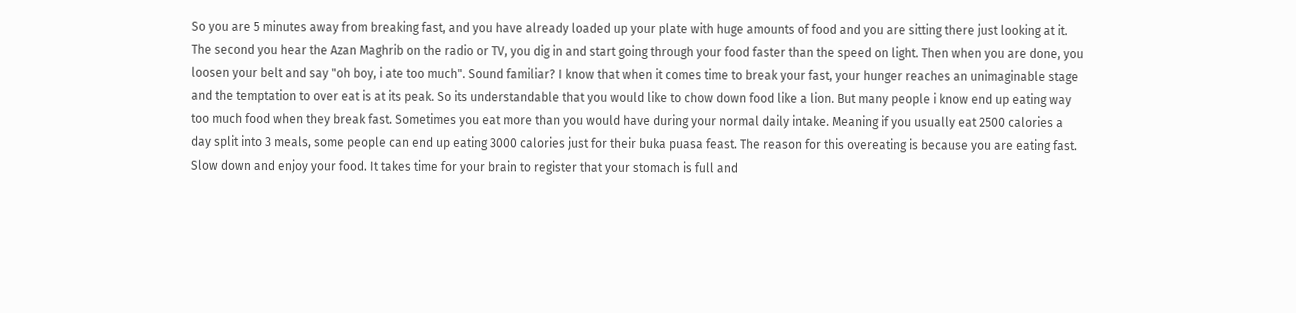So you are 5 minutes away from breaking fast, and you have already loaded up your plate with huge amounts of food and you are sitting there just looking at it. The second you hear the Azan Maghrib on the radio or TV, you dig in and start going through your food faster than the speed on light. Then when you are done, you loosen your belt and say "oh boy, i ate too much". Sound familiar? I know that when it comes time to break your fast, your hunger reaches an unimaginable stage and the temptation to over eat is at its peak. So its understandable that you would like to chow down food like a lion. But many people i know end up eating way too much food when they break fast. Sometimes you eat more than you would have during your normal daily intake. Meaning if you usually eat 2500 calories a day split into 3 meals, some people can end up eating 3000 calories just for their buka puasa feast. The reason for this overeating is because you are eating fast. Slow down and enjoy your food. It takes time for your brain to register that your stomach is full and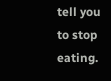tell you to stop eating.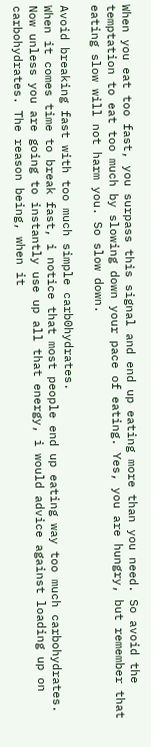When you eat too fast, you surpass this signal and end up eating more than you need. So avoid the temptation to eat too much by slowing down your pace of eating. Yes, you are hungry, but remember that eating slow will not harm you. So slow down.

Avoid breaking fast with too much simple carb0hydrates.
When it comes time to break fast, i notice that most people end up eating way too much carbohydrates. Now unless you are going to instantly use up all that energy, i would advice against loading up on carbohydrates. The reason being, when it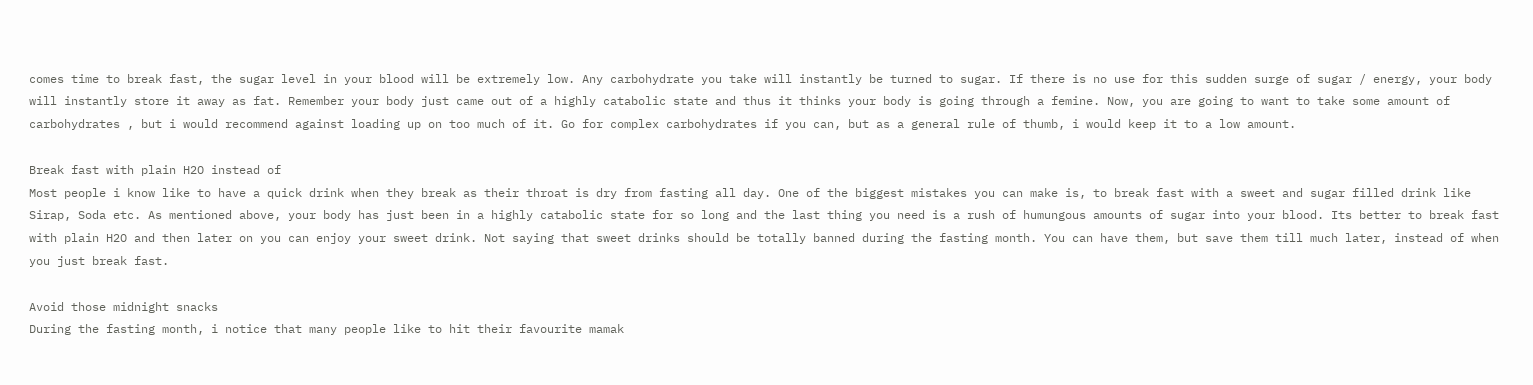comes time to break fast, the sugar level in your blood will be extremely low. Any carbohydrate you take will instantly be turned to sugar. If there is no use for this sudden surge of sugar / energy, your body will instantly store it away as fat. Remember your body just came out of a highly catabolic state and thus it thinks your body is going through a femine. Now, you are going to want to take some amount of carbohydrates , but i would recommend against loading up on too much of it. Go for complex carbohydrates if you can, but as a general rule of thumb, i would keep it to a low amount.

Break fast with plain H2O instead of
Most people i know like to have a quick drink when they break as their throat is dry from fasting all day. One of the biggest mistakes you can make is, to break fast with a sweet and sugar filled drink like Sirap, Soda etc. As mentioned above, your body has just been in a highly catabolic state for so long and the last thing you need is a rush of humungous amounts of sugar into your blood. Its better to break fast with plain H2O and then later on you can enjoy your sweet drink. Not saying that sweet drinks should be totally banned during the fasting month. You can have them, but save them till much later, instead of when you just break fast.

Avoid those midnight snacks
During the fasting month, i notice that many people like to hit their favourite mamak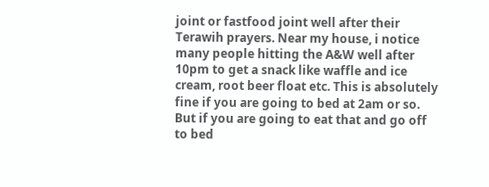joint or fastfood joint well after their Terawih prayers. Near my house, i notice many people hitting the A&W well after 10pm to get a snack like waffle and ice cream, root beer float etc. This is absolutely fine if you are going to bed at 2am or so. But if you are going to eat that and go off to bed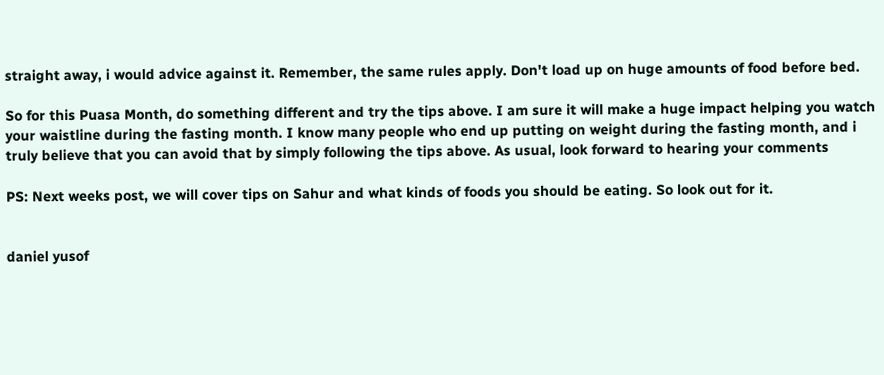straight away, i would advice against it. Remember, the same rules apply. Don't load up on huge amounts of food before bed.

So for this Puasa Month, do something different and try the tips above. I am sure it will make a huge impact helping you watch your waistline during the fasting month. I know many people who end up putting on weight during the fasting month, and i truly believe that you can avoid that by simply following the tips above. As usual, look forward to hearing your comments

PS: Next weeks post, we will cover tips on Sahur and what kinds of foods you should be eating. So look out for it.


daniel yusof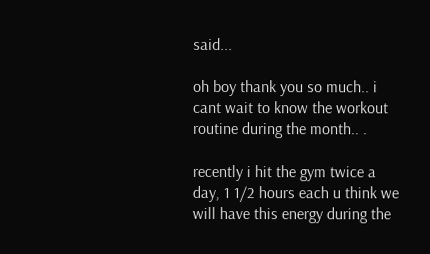said...

oh boy thank you so much.. i cant wait to know the workout routine during the month.. .

recently i hit the gym twice a day, 1 1/2 hours each u think we will have this energy during the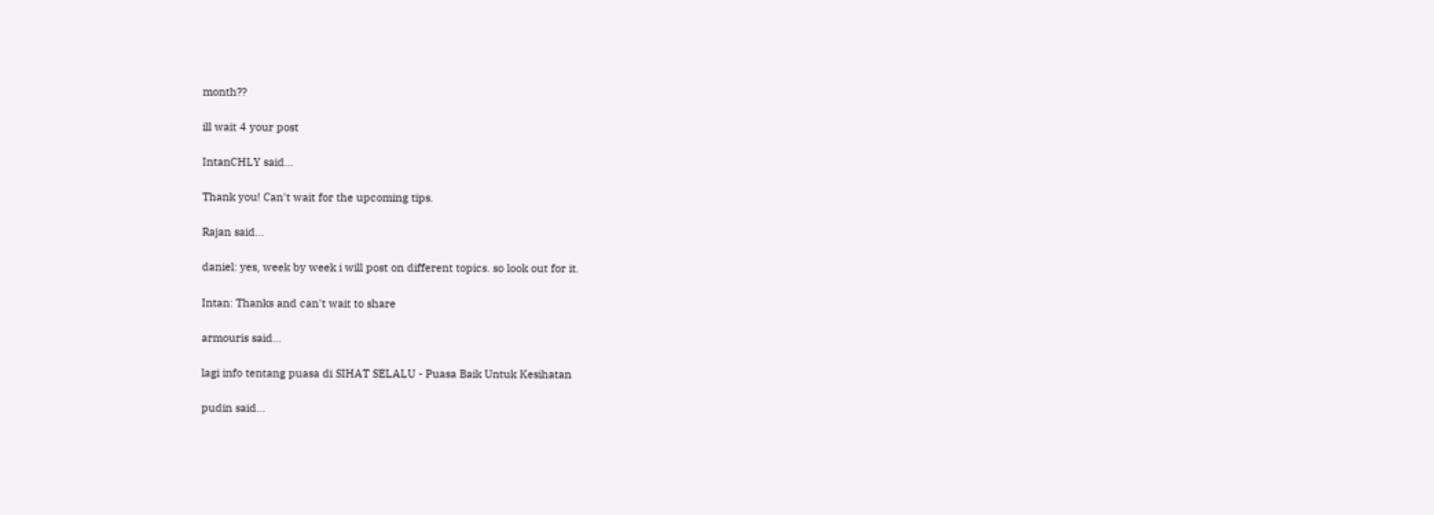month??

ill wait 4 your post

IntanCHLY said...

Thank you! Can't wait for the upcoming tips.

Rajan said...

daniel: yes, week by week i will post on different topics. so look out for it.

Intan: Thanks and can't wait to share

armouris said...

lagi info tentang puasa di SIHAT SELALU - Puasa Baik Untuk Kesihatan

pudin said...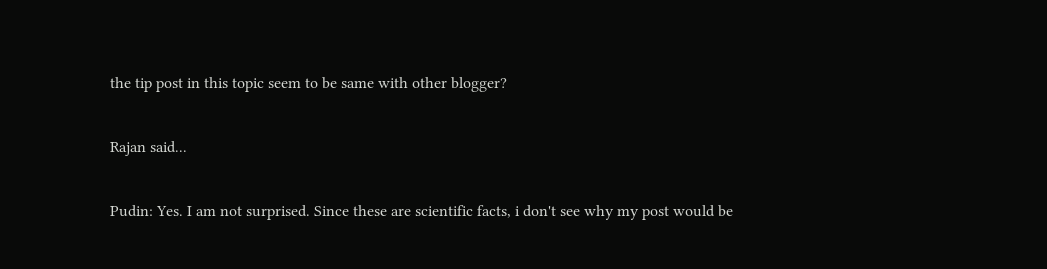the tip post in this topic seem to be same with other blogger?

Rajan said...

Pudin: Yes. I am not surprised. Since these are scientific facts, i don't see why my post would be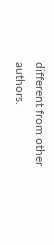different from other authors.